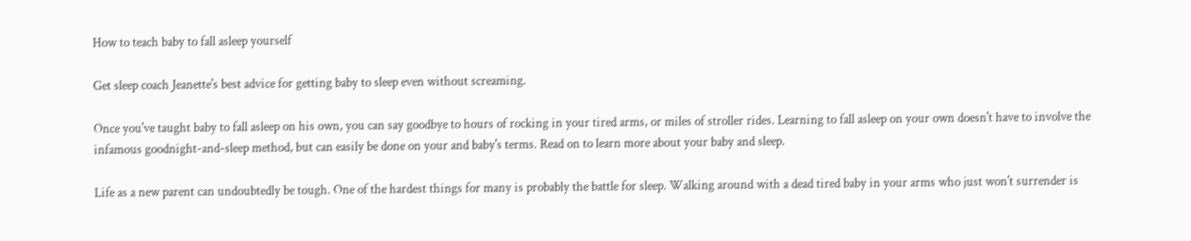How to teach baby to fall asleep yourself

Get sleep coach Jeanette's best advice for getting baby to sleep even without screaming.

Once you've taught baby to fall asleep on his own, you can say goodbye to hours of rocking in your tired arms, or miles of stroller rides. Learning to fall asleep on your own doesn't have to involve the infamous goodnight-and-sleep method, but can easily be done on your and baby's terms. Read on to learn more about your baby and sleep.

Life as a new parent can undoubtedly be tough. One of the hardest things for many is probably the battle for sleep. Walking around with a dead tired baby in your arms who just won't surrender is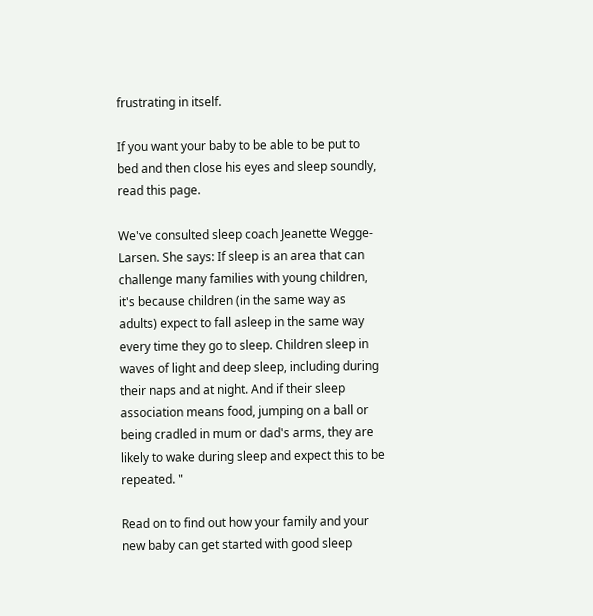frustrating in itself.

If you want your baby to be able to be put to bed and then close his eyes and sleep soundly, read this page.

We've consulted sleep coach Jeanette Wegge-Larsen. She says: If sleep is an area that can challenge many families with young children, it's because children (in the same way as adults) expect to fall asleep in the same way every time they go to sleep. Children sleep in waves of light and deep sleep, including during their naps and at night. And if their sleep association means food, jumping on a ball or being cradled in mum or dad's arms, they are likely to wake during sleep and expect this to be repeated. "

Read on to find out how your family and your new baby can get started with good sleep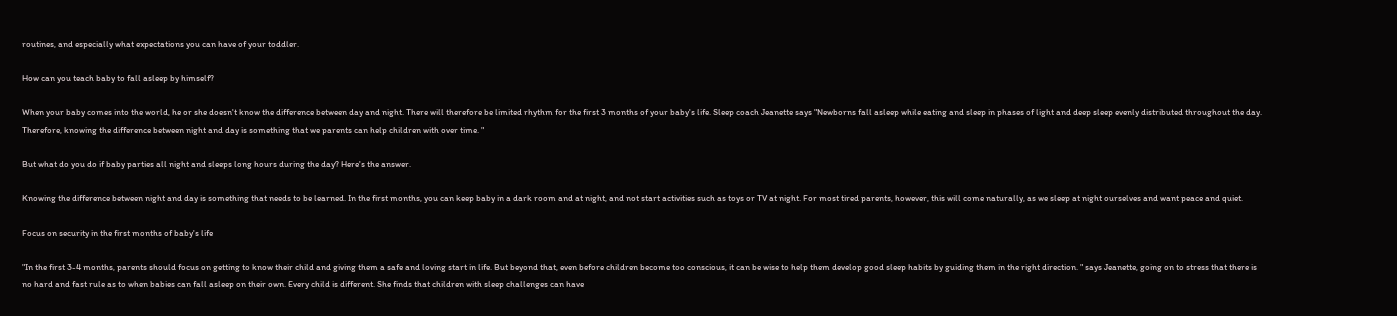routines, and especially what expectations you can have of your toddler.

How can you teach baby to fall asleep by himself?

When your baby comes into the world, he or she doesn't know the difference between day and night. There will therefore be limited rhythm for the first 3 months of your baby's life. Sleep coach Jeanette says "Newborns fall asleep while eating and sleep in phases of light and deep sleep evenly distributed throughout the day. Therefore, knowing the difference between night and day is something that we parents can help children with over time. "

But what do you do if baby parties all night and sleeps long hours during the day? Here's the answer.

Knowing the difference between night and day is something that needs to be learned. In the first months, you can keep baby in a dark room and at night, and not start activities such as toys or TV at night. For most tired parents, however, this will come naturally, as we sleep at night ourselves and want peace and quiet.

Focus on security in the first months of baby's life

"In the first 3-4 months, parents should focus on getting to know their child and giving them a safe and loving start in life. But beyond that, even before children become too conscious, it can be wise to help them develop good sleep habits by guiding them in the right direction. " says Jeanette, going on to stress that there is no hard and fast rule as to when babies can fall asleep on their own. Every child is different. She finds that children with sleep challenges can have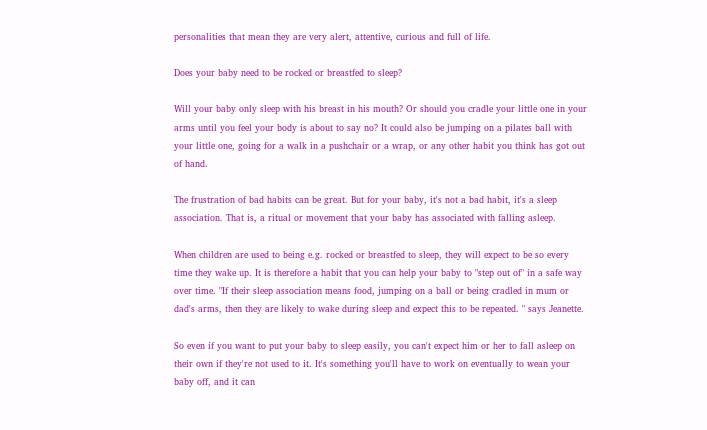personalities that mean they are very alert, attentive, curious and full of life.

Does your baby need to be rocked or breastfed to sleep?

Will your baby only sleep with his breast in his mouth? Or should you cradle your little one in your arms until you feel your body is about to say no? It could also be jumping on a pilates ball with your little one, going for a walk in a pushchair or a wrap, or any other habit you think has got out of hand.

The frustration of bad habits can be great. But for your baby, it's not a bad habit, it's a sleep association. That is, a ritual or movement that your baby has associated with falling asleep.

When children are used to being e.g. rocked or breastfed to sleep, they will expect to be so every time they wake up. It is therefore a habit that you can help your baby to "step out of" in a safe way over time. "If their sleep association means food, jumping on a ball or being cradled in mum or dad's arms, then they are likely to wake during sleep and expect this to be repeated. " says Jeanette.

So even if you want to put your baby to sleep easily, you can't expect him or her to fall asleep on their own if they're not used to it. It's something you'll have to work on eventually to wean your baby off, and it can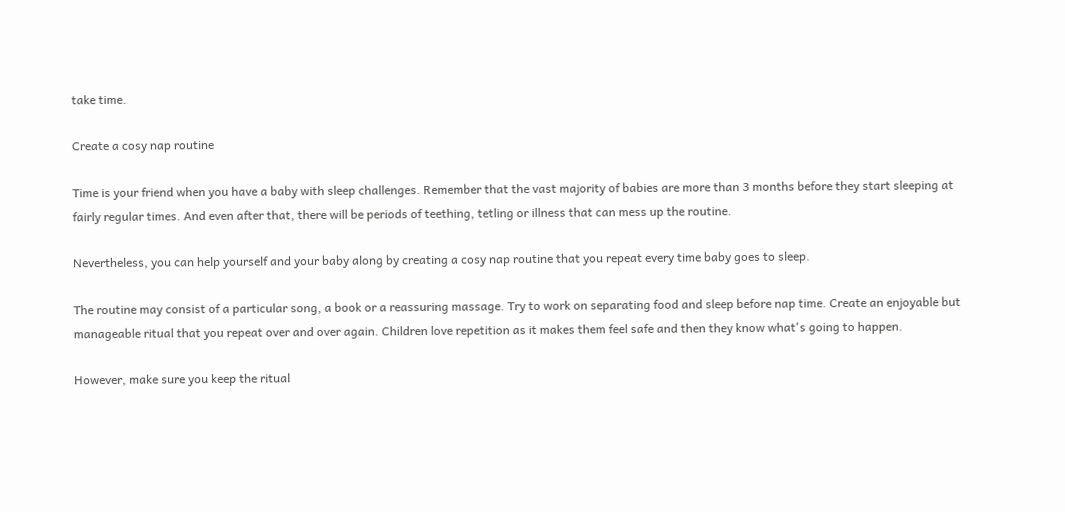take time.

Create a cosy nap routine

Time is your friend when you have a baby with sleep challenges. Remember that the vast majority of babies are more than 3 months before they start sleeping at fairly regular times. And even after that, there will be periods of teething, tetling or illness that can mess up the routine.

Nevertheless, you can help yourself and your baby along by creating a cosy nap routine that you repeat every time baby goes to sleep.

The routine may consist of a particular song, a book or a reassuring massage. Try to work on separating food and sleep before nap time. Create an enjoyable but manageable ritual that you repeat over and over again. Children love repetition as it makes them feel safe and then they know what's going to happen.

However, make sure you keep the ritual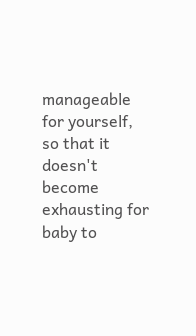manageable for yourself, so that it doesn't become exhausting for baby to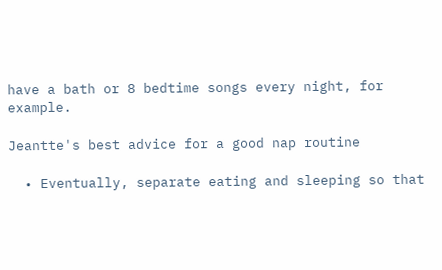have a bath or 8 bedtime songs every night, for example.

Jeantte's best advice for a good nap routine

  • Eventually, separate eating and sleeping so that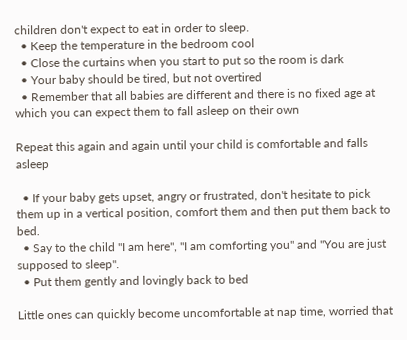children don't expect to eat in order to sleep.
  • Keep the temperature in the bedroom cool
  • Close the curtains when you start to put so the room is dark
  • Your baby should be tired, but not overtired
  • Remember that all babies are different and there is no fixed age at which you can expect them to fall asleep on their own

Repeat this again and again until your child is comfortable and falls asleep

  • If your baby gets upset, angry or frustrated, don't hesitate to pick them up in a vertical position, comfort them and then put them back to bed.
  • Say to the child "I am here", "I am comforting you" and "You are just supposed to sleep".
  • Put them gently and lovingly back to bed

Little ones can quickly become uncomfortable at nap time, worried that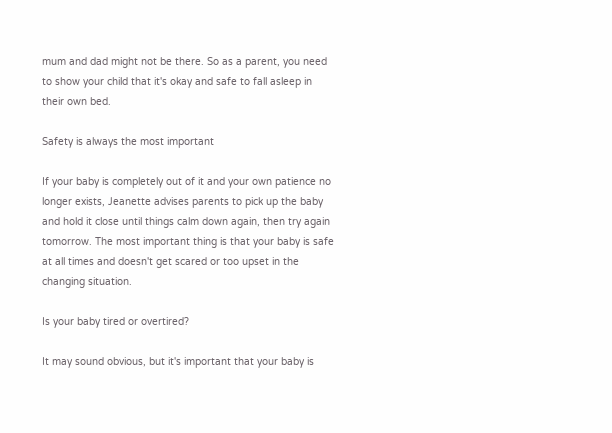mum and dad might not be there. So as a parent, you need to show your child that it's okay and safe to fall asleep in their own bed.

Safety is always the most important

If your baby is completely out of it and your own patience no longer exists, Jeanette advises parents to pick up the baby and hold it close until things calm down again, then try again tomorrow. The most important thing is that your baby is safe at all times and doesn't get scared or too upset in the changing situation.

Is your baby tired or overtired?

It may sound obvious, but it's important that your baby is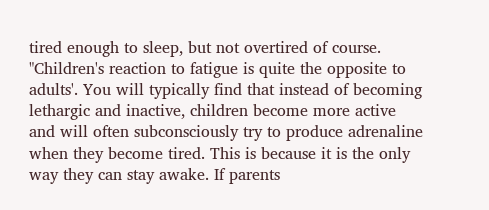tired enough to sleep, but not overtired of course. "Children's reaction to fatigue is quite the opposite to adults'. You will typically find that instead of becoming lethargic and inactive, children become more active and will often subconsciously try to produce adrenaline when they become tired. This is because it is the only way they can stay awake. If parents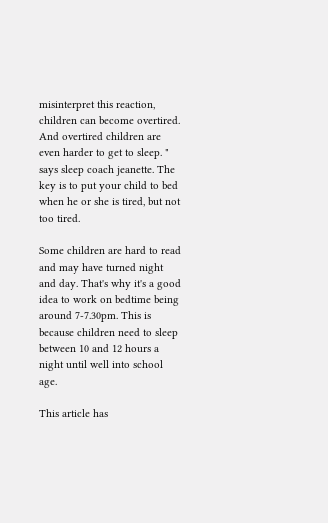misinterpret this reaction, children can become overtired. And overtired children are even harder to get to sleep. " says sleep coach jeanette. The key is to put your child to bed when he or she is tired, but not too tired.

Some children are hard to read and may have turned night and day. That's why it's a good idea to work on bedtime being around 7-7.30pm. This is because children need to sleep between 10 and 12 hours a night until well into school age.

This article has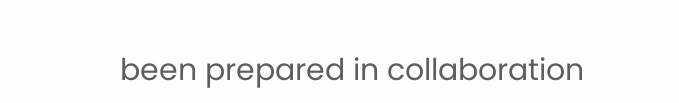been prepared in collaboration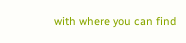with where you can find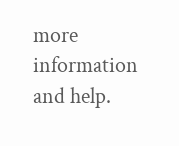more information and help.